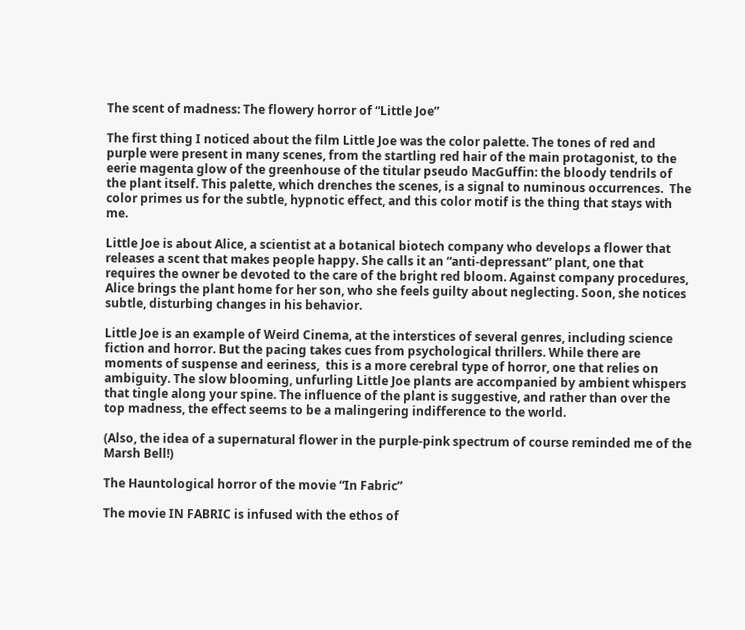The scent of madness: The flowery horror of “Little Joe”

The first thing I noticed about the film Little Joe was the color palette. The tones of red and purple were present in many scenes, from the startling red hair of the main protagonist, to the eerie magenta glow of the greenhouse of the titular pseudo MacGuffin: the bloody tendrils of the plant itself. This palette, which drenches the scenes, is a signal to numinous occurrences.  The color primes us for the subtle, hypnotic effect, and this color motif is the thing that stays with me.

Little Joe is about Alice, a scientist at a botanical biotech company who develops a flower that releases a scent that makes people happy. She calls it an “anti-depressant” plant, one that requires the owner be devoted to the care of the bright red bloom. Against company procedures, Alice brings the plant home for her son, who she feels guilty about neglecting. Soon, she notices subtle, disturbing changes in his behavior.

Little Joe is an example of Weird Cinema, at the interstices of several genres, including science fiction and horror. But the pacing takes cues from psychological thrillers. While there are moments of suspense and eeriness,  this is a more cerebral type of horror, one that relies on ambiguity. The slow blooming, unfurling Little Joe plants are accompanied by ambient whispers that tingle along your spine. The influence of the plant is suggestive, and rather than over the top madness, the effect seems to be a malingering indifference to the world.

(Also, the idea of a supernatural flower in the purple-pink spectrum of course reminded me of the Marsh Bell!)

The Hauntological horror of the movie “In Fabric”

The movie IN FABRIC is infused with the ethos of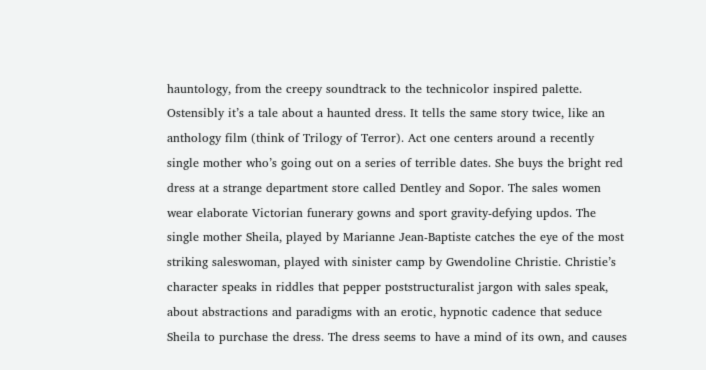hauntology, from the creepy soundtrack to the technicolor inspired palette. Ostensibly it’s a tale about a haunted dress. It tells the same story twice, like an anthology film (think of Trilogy of Terror). Act one centers around a recently single mother who’s going out on a series of terrible dates. She buys the bright red dress at a strange department store called Dentley and Sopor. The sales women wear elaborate Victorian funerary gowns and sport gravity-defying updos. The single mother Sheila, played by Marianne Jean-Baptiste catches the eye of the most striking saleswoman, played with sinister camp by Gwendoline Christie. Christie’s character speaks in riddles that pepper poststructuralist jargon with sales speak, about abstractions and paradigms with an erotic, hypnotic cadence that seduce Sheila to purchase the dress. The dress seems to have a mind of its own, and causes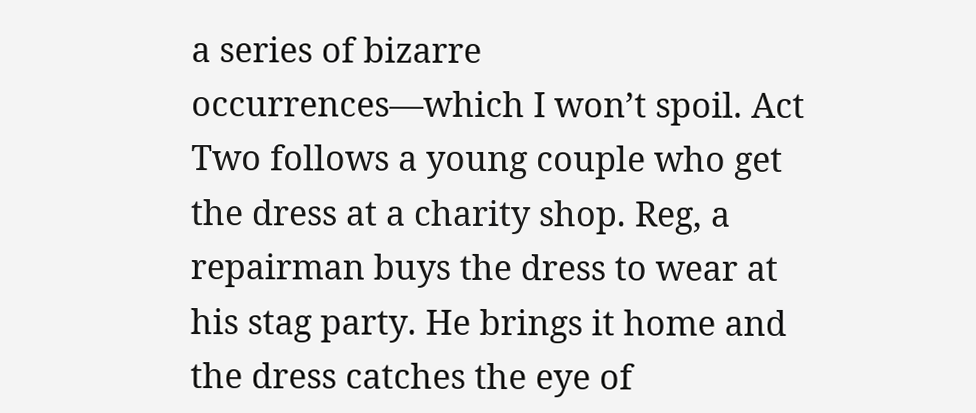a series of bizarre occurrences—which I won’t spoil. Act Two follows a young couple who get the dress at a charity shop. Reg, a repairman buys the dress to wear at his stag party. He brings it home and the dress catches the eye of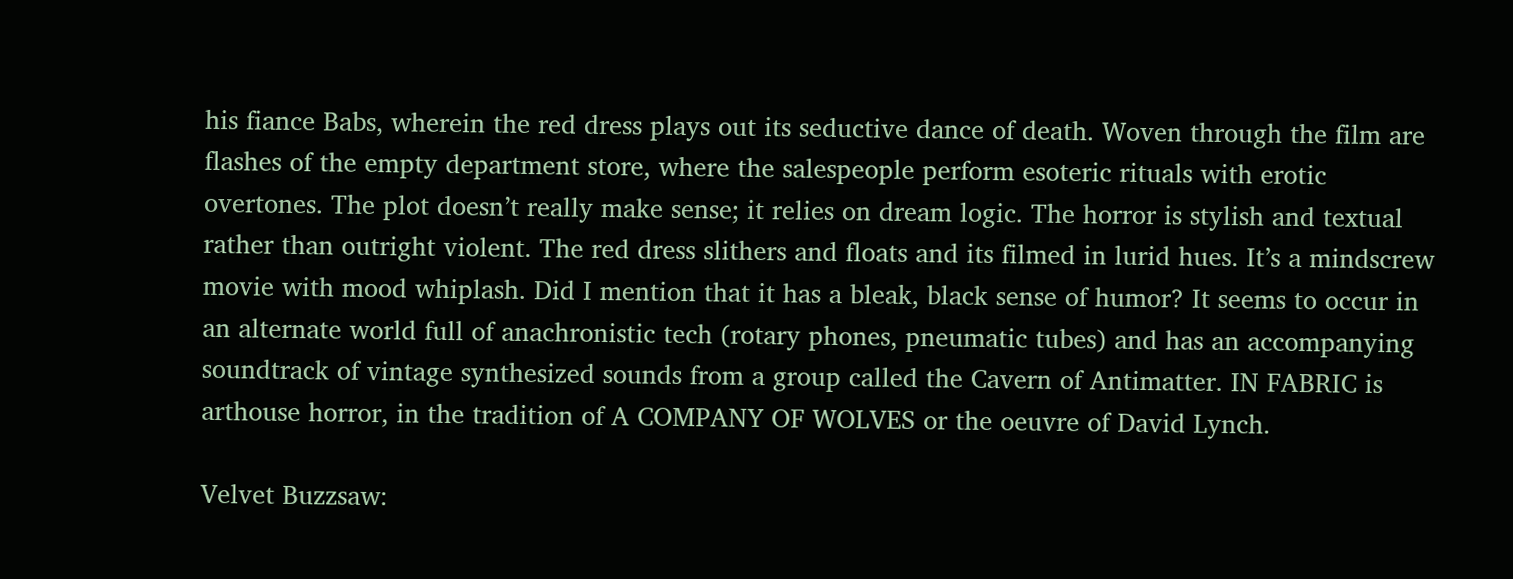his fiance Babs, wherein the red dress plays out its seductive dance of death. Woven through the film are flashes of the empty department store, where the salespeople perform esoteric rituals with erotic overtones. The plot doesn’t really make sense; it relies on dream logic. The horror is stylish and textual rather than outright violent. The red dress slithers and floats and its filmed in lurid hues. It’s a mindscrew movie with mood whiplash. Did I mention that it has a bleak, black sense of humor? It seems to occur in an alternate world full of anachronistic tech (rotary phones, pneumatic tubes) and has an accompanying soundtrack of vintage synthesized sounds from a group called the Cavern of Antimatter. IN FABRIC is arthouse horror, in the tradition of A COMPANY OF WOLVES or the oeuvre of David Lynch.

Velvet Buzzsaw: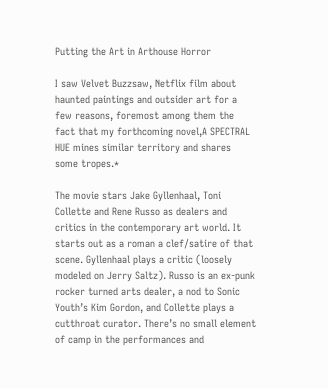Putting the Art in Arthouse Horror

I saw Velvet Buzzsaw, Netflix film about haunted paintings and outsider art for a few reasons, foremost among them the fact that my forthcoming novel,A SPECTRAL HUE mines similar territory and shares some tropes.*

The movie stars Jake Gyllenhaal, Toni Collette and Rene Russo as dealers and critics in the contemporary art world. It starts out as a roman a clef/satire of that scene. Gyllenhaal plays a critic (loosely modeled on Jerry Saltz). Russo is an ex-punk rocker turned arts dealer, a nod to Sonic Youth’s Kim Gordon, and Collette plays a cutthroat curator. There’s no small element of camp in the performances and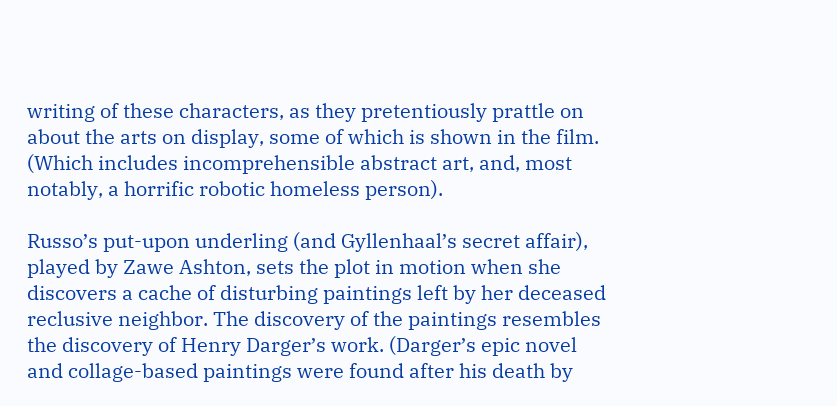writing of these characters, as they pretentiously prattle on about the arts on display, some of which is shown in the film. (Which includes incomprehensible abstract art, and, most notably, a horrific robotic homeless person).

Russo’s put-upon underling (and Gyllenhaal’s secret affair), played by Zawe Ashton, sets the plot in motion when she discovers a cache of disturbing paintings left by her deceased reclusive neighbor. The discovery of the paintings resembles the discovery of Henry Darger’s work. (Darger’s epic novel and collage-based paintings were found after his death by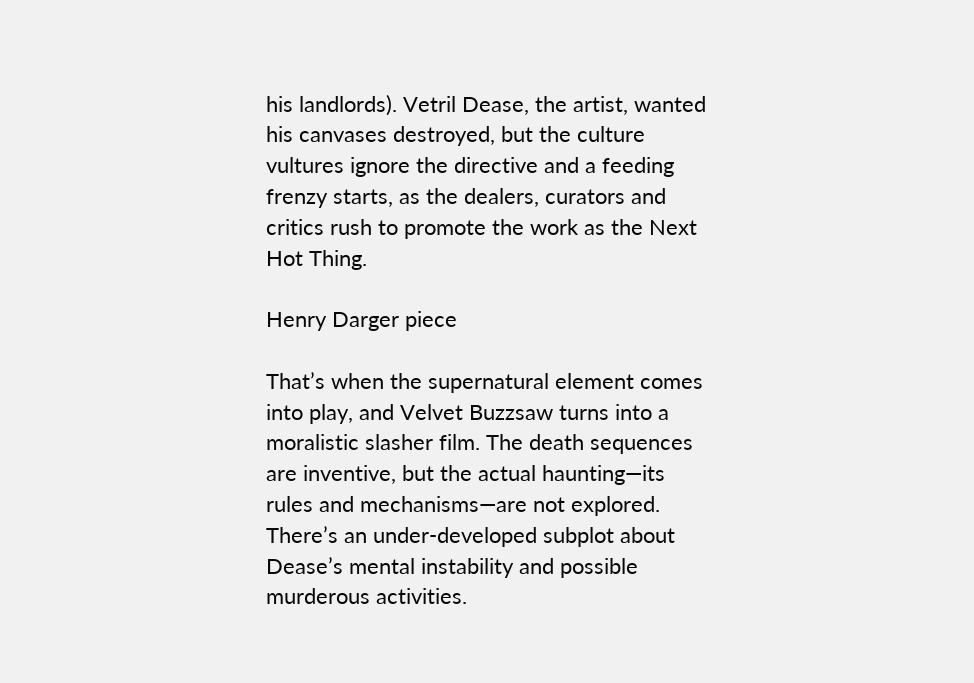his landlords). Vetril Dease, the artist, wanted his canvases destroyed, but the culture vultures ignore the directive and a feeding frenzy starts, as the dealers, curators and critics rush to promote the work as the Next Hot Thing.

Henry Darger piece

That’s when the supernatural element comes into play, and Velvet Buzzsaw turns into a moralistic slasher film. The death sequences are inventive, but the actual haunting—its rules and mechanisms—are not explored. There’s an under-developed subplot about Dease’s mental instability and possible murderous activities.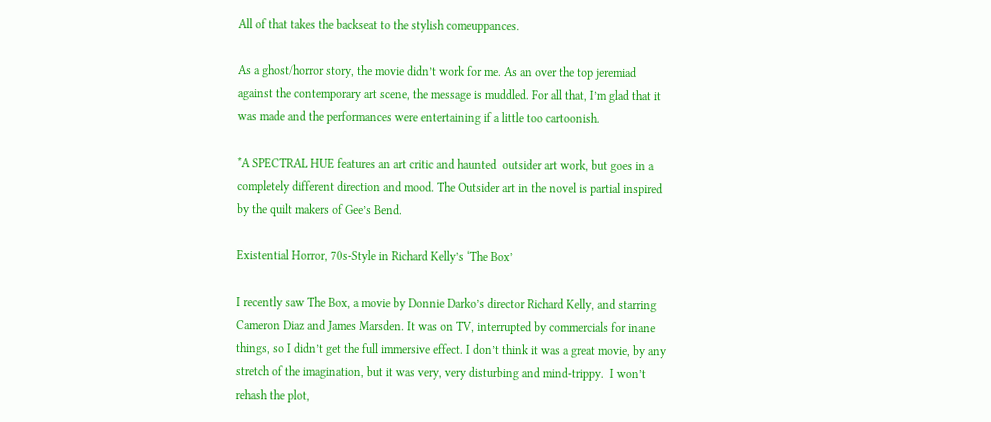All of that takes the backseat to the stylish comeuppances.

As a ghost/horror story, the movie didn’t work for me. As an over the top jeremiad against the contemporary art scene, the message is muddled. For all that, I’m glad that it was made and the performances were entertaining if a little too cartoonish.

*A SPECTRAL HUE features an art critic and haunted  outsider art work, but goes in a completely different direction and mood. The Outsider art in the novel is partial inspired by the quilt makers of Gee’s Bend.

Existential Horror, 70s-Style in Richard Kelly’s ‘The Box’

I recently saw The Box, a movie by Donnie Darko’s director Richard Kelly, and starring Cameron Diaz and James Marsden. It was on TV, interrupted by commercials for inane things, so I didn’t get the full immersive effect. I don’t think it was a great movie, by any stretch of the imagination, but it was very, very disturbing and mind-trippy.  I won’t rehash the plot,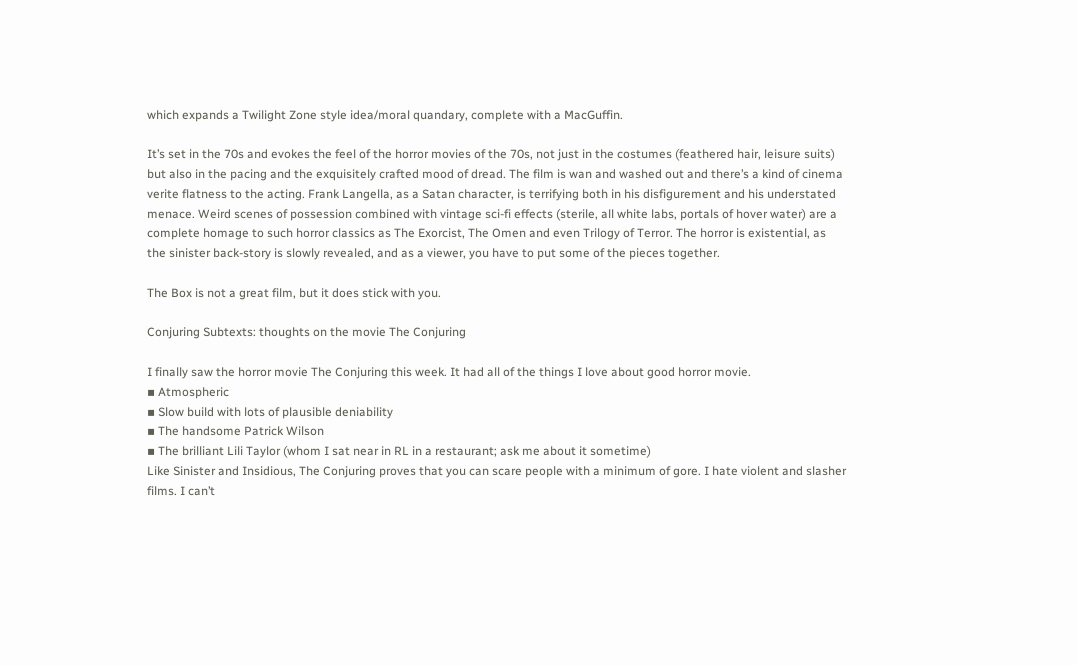which expands a Twilight Zone style idea/moral quandary, complete with a MacGuffin.

It’s set in the 70s and evokes the feel of the horror movies of the 70s, not just in the costumes (feathered hair, leisure suits) but also in the pacing and the exquisitely crafted mood of dread. The film is wan and washed out and there’s a kind of cinema verite flatness to the acting. Frank Langella, as a Satan character, is terrifying both in his disfigurement and his understated menace. Weird scenes of possession combined with vintage sci-fi effects (sterile, all white labs, portals of hover water) are a complete homage to such horror classics as The Exorcist, The Omen and even Trilogy of Terror. The horror is existential, as the sinister back-story is slowly revealed, and as a viewer, you have to put some of the pieces together.

The Box is not a great film, but it does stick with you.

Conjuring Subtexts: thoughts on the movie The Conjuring

I finally saw the horror movie The Conjuring this week. It had all of the things I love about good horror movie.
▪ Atmospheric
▪ Slow build with lots of plausible deniability
▪ The handsome Patrick Wilson
▪ The brilliant Lili Taylor (whom I sat near in RL in a restaurant; ask me about it sometime)
Like Sinister and Insidious, The Conjuring proves that you can scare people with a minimum of gore. I hate violent and slasher films. I can’t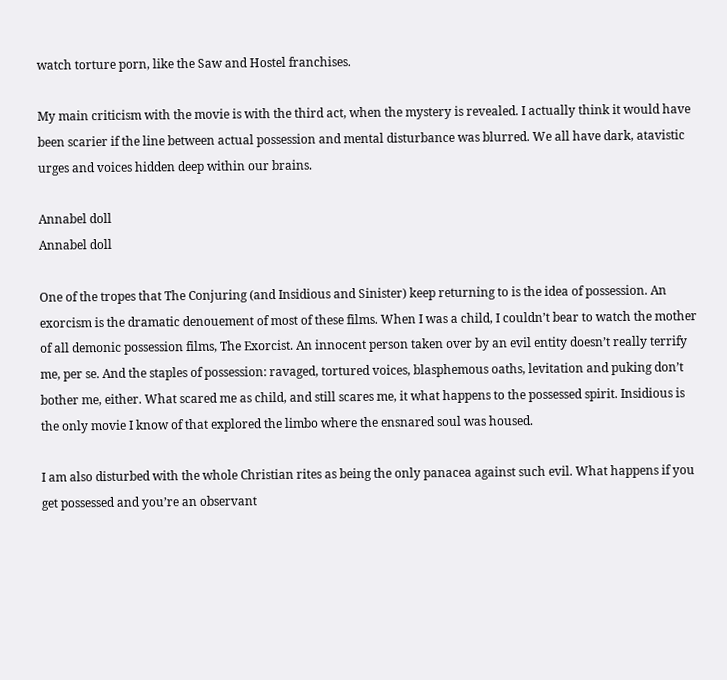watch torture porn, like the Saw and Hostel franchises.

My main criticism with the movie is with the third act, when the mystery is revealed. I actually think it would have been scarier if the line between actual possession and mental disturbance was blurred. We all have dark, atavistic urges and voices hidden deep within our brains.

Annabel doll
Annabel doll

One of the tropes that The Conjuring (and Insidious and Sinister) keep returning to is the idea of possession. An exorcism is the dramatic denouement of most of these films. When I was a child, I couldn’t bear to watch the mother of all demonic possession films, The Exorcist. An innocent person taken over by an evil entity doesn’t really terrify me, per se. And the staples of possession: ravaged, tortured voices, blasphemous oaths, levitation and puking don’t bother me, either. What scared me as child, and still scares me, it what happens to the possessed spirit. Insidious is the only movie I know of that explored the limbo where the ensnared soul was housed.

I am also disturbed with the whole Christian rites as being the only panacea against such evil. What happens if you get possessed and you’re an observant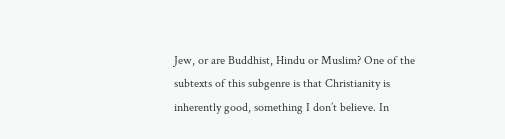Jew, or are Buddhist, Hindu or Muslim? One of the subtexts of this subgenre is that Christianity is inherently good, something I don’t believe. In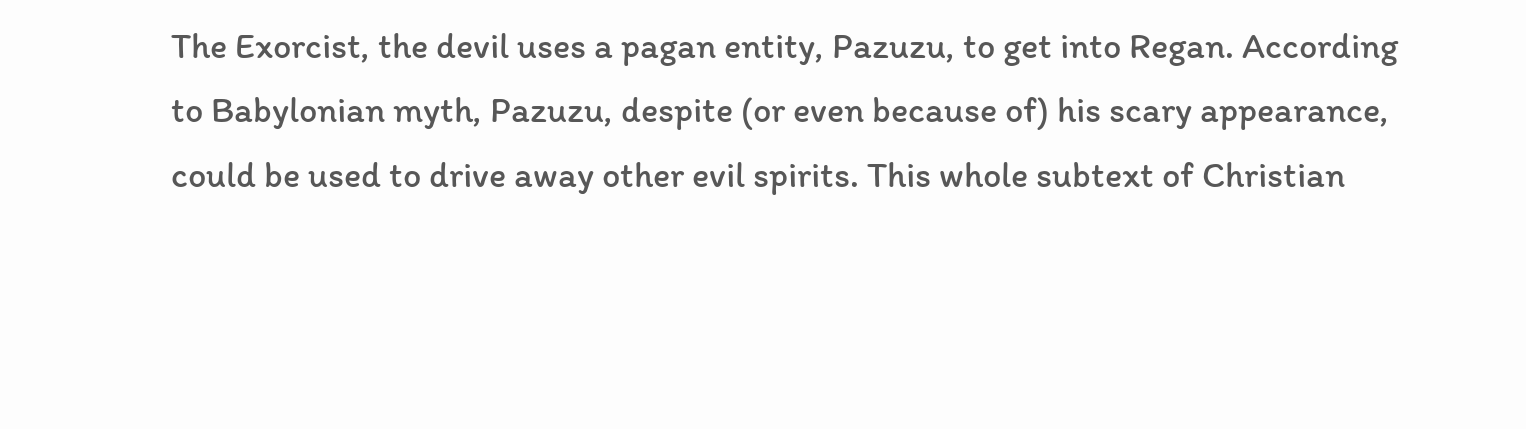The Exorcist, the devil uses a pagan entity, Pazuzu, to get into Regan. According to Babylonian myth, Pazuzu, despite (or even because of) his scary appearance, could be used to drive away other evil spirits. This whole subtext of Christian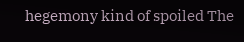hegemony kind of spoiled The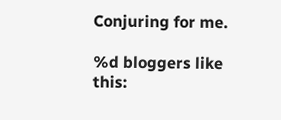Conjuring for me.

%d bloggers like this: